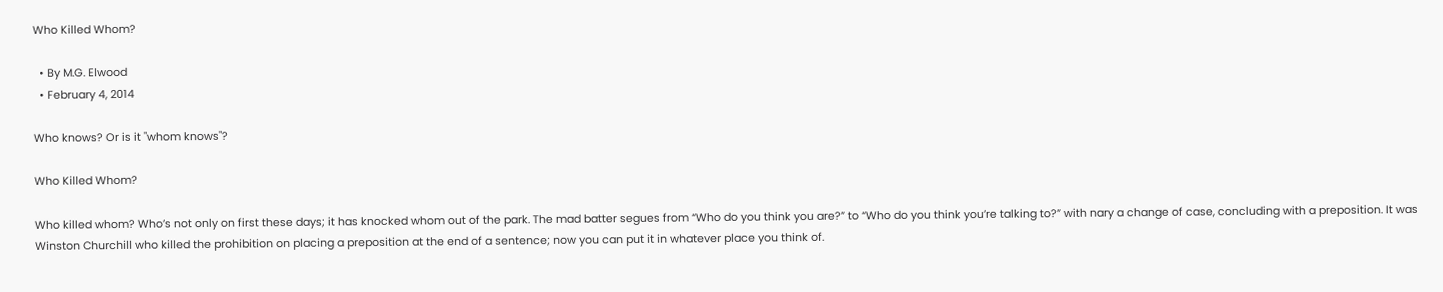Who Killed Whom?

  • By M.G. Elwood
  • February 4, 2014

Who knows? Or is it "whom knows"?

Who Killed Whom?

Who killed whom? Who’s not only on first these days; it has knocked whom out of the park. The mad batter segues from “Who do you think you are?” to “Who do you think you’re talking to?” with nary a change of case, concluding with a preposition. It was Winston Churchill who killed the prohibition on placing a preposition at the end of a sentence; now you can put it in whatever place you think of.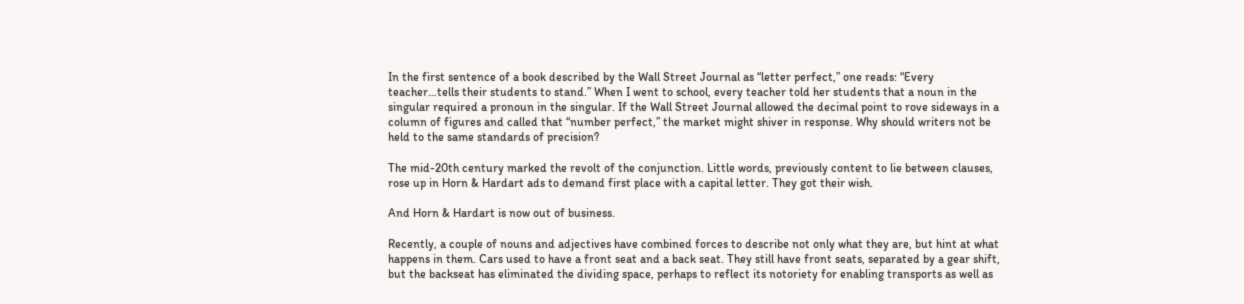In the first sentence of a book described by the Wall Street Journal as “letter perfect,” one reads: “Every teacher…tells their students to stand.” When I went to school, every teacher told her students that a noun in the singular required a pronoun in the singular. If the Wall Street Journal allowed the decimal point to rove sideways in a column of figures and called that “number perfect,” the market might shiver in response. Why should writers not be held to the same standards of precision?

The mid-20th century marked the revolt of the conjunction. Little words, previously content to lie between clauses, rose up in Horn & Hardart ads to demand first place with a capital letter. They got their wish.

And Horn & Hardart is now out of business.

Recently, a couple of nouns and adjectives have combined forces to describe not only what they are, but hint at what happens in them. Cars used to have a front seat and a back seat. They still have front seats, separated by a gear shift, but the backseat has eliminated the dividing space, perhaps to reflect its notoriety for enabling transports as well as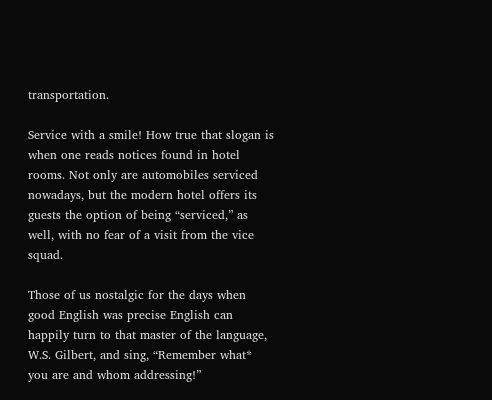transportation.

Service with a smile! How true that slogan is when one reads notices found in hotel rooms. Not only are automobiles serviced nowadays, but the modern hotel offers its guests the option of being “serviced,” as well, with no fear of a visit from the vice squad.

Those of us nostalgic for the days when good English was precise English can happily turn to that master of the language, W.S. Gilbert, and sing, “Remember what* you are and whom addressing!”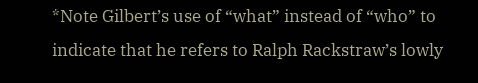*Note Gilbert’s use of “what” instead of “who” to indicate that he refers to Ralph Rackstraw’s lowly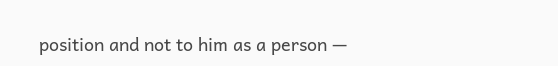position and not to him as a person —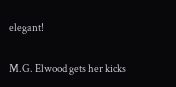elegant!

M.G. Elwood gets her kicks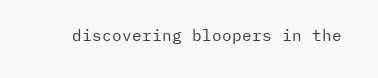discovering bloopers in the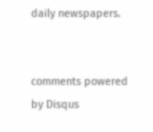daily newspapers.


comments powered by Disqus